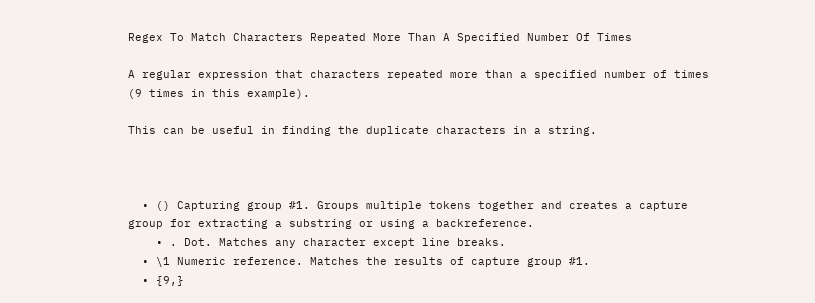Regex To Match Characters Repeated More Than A Specified Number Of Times

A regular expression that characters repeated more than a specified number of times (9 times in this example).

This can be useful in finding the duplicate characters in a string.



  • () Capturing group #1. Groups multiple tokens together and creates a capture group for extracting a substring or using a backreference.
    • . Dot. Matches any character except line breaks.
  • \1 Numeric reference. Matches the results of capture group #1.
  • {9,}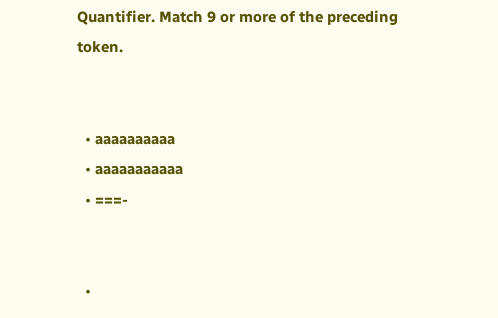Quantifier. Match 9 or more of the preceding token.


  • aaaaaaaaaa
  • aaaaaaaaaaa
  • ===-


  •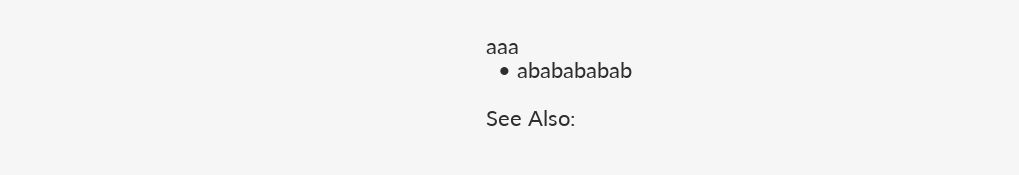aaa
  • ababababab

See Also: